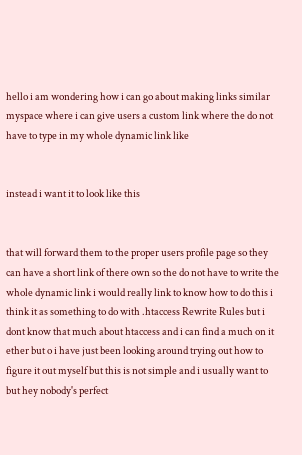hello i am wondering how i can go about making links similar myspace where i can give users a custom link where the do not have to type in my whole dynamic link like


instead i want it to look like this


that will forward them to the proper users profile page so they can have a short link of there own so the do not have to write the whole dynamic link i would really link to know how to do this i think it as something to do with .htaccess Rewrite Rules but i dont know that much about htaccess and i can find a much on it ether but o i have just been looking around trying out how to figure it out myself but this is not simple and i usually want to but hey nobody's perfect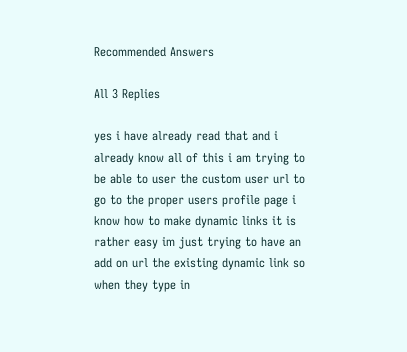Recommended Answers

All 3 Replies

yes i have already read that and i already know all of this i am trying to be able to user the custom user url to go to the proper users profile page i know how to make dynamic links it is rather easy im just trying to have an add on url the existing dynamic link so when they type in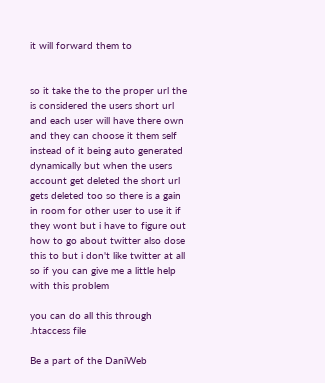it will forward them to


so it take the to the proper url the is considered the users short url and each user will have there own and they can choose it them self instead of it being auto generated dynamically but when the users account get deleted the short url gets deleted too so there is a gain in room for other user to use it if they wont but i have to figure out how to go about twitter also dose this to but i don't like twitter at all so if you can give me a little help with this problem

you can do all this through .htaccess file

Be a part of the DaniWeb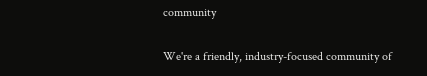community

We're a friendly, industry-focused community of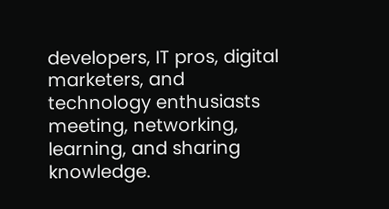developers, IT pros, digital marketers, and technology enthusiasts meeting, networking, learning, and sharing knowledge.